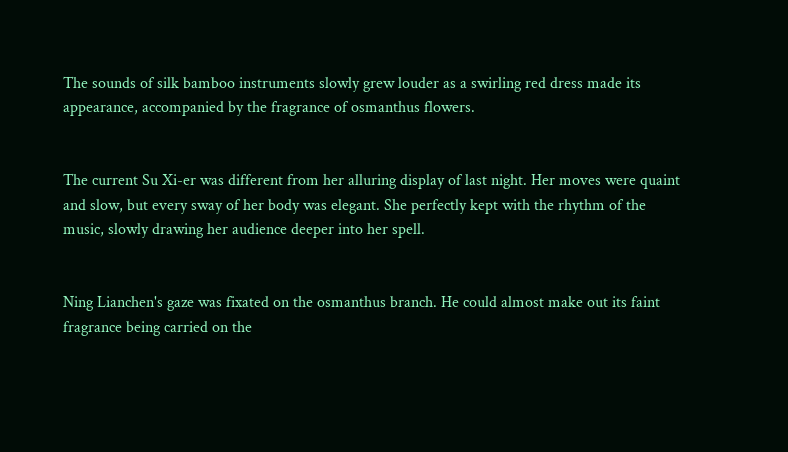The sounds of silk bamboo instruments slowly grew louder as a swirling red dress made its appearance, accompanied by the fragrance of osmanthus flowers.


The current Su Xi-er was different from her alluring display of last night. Her moves were quaint and slow, but every sway of her body was elegant. She perfectly kept with the rhythm of the music, slowly drawing her audience deeper into her spell.


Ning Lianchen's gaze was fixated on the osmanthus branch. He could almost make out its faint fragrance being carried on the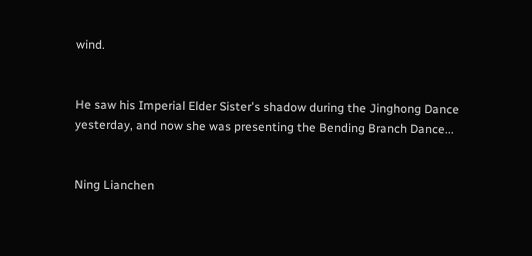wind.


He saw his Imperial Elder Sister's shadow during the Jinghong Dance yesterday, and now she was presenting the Bending Branch Dance...


Ning Lianchen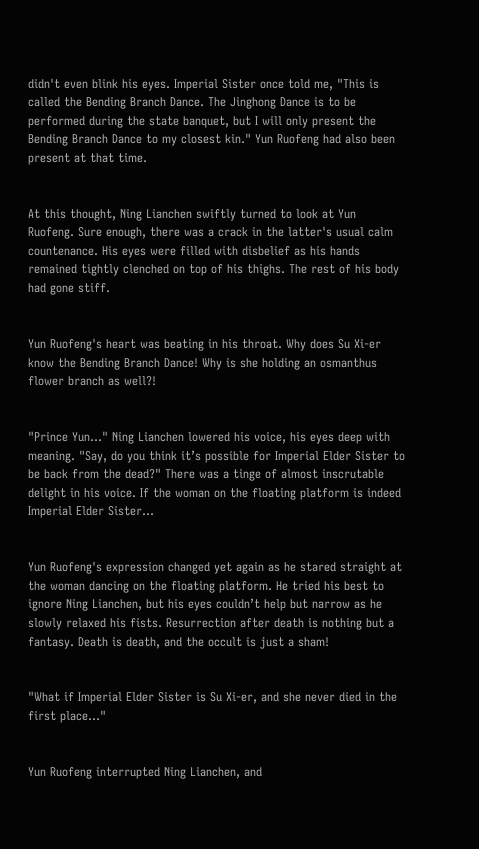didn't even blink his eyes. Imperial Sister once told me, "This is called the Bending Branch Dance. The Jinghong Dance is to be performed during the state banquet, but I will only present the Bending Branch Dance to my closest kin." Yun Ruofeng had also been present at that time.


At this thought, Ning Lianchen swiftly turned to look at Yun Ruofeng. Sure enough, there was a crack in the latter's usual calm countenance. His eyes were filled with disbelief as his hands remained tightly clenched on top of his thighs. The rest of his body had gone stiff.


Yun Ruofeng's heart was beating in his throat. Why does Su Xi-er know the Bending Branch Dance! Why is she holding an osmanthus flower branch as well?!


"Prince Yun…" Ning Lianchen lowered his voice, his eyes deep with meaning. "Say, do you think it’s possible for Imperial Elder Sister to be back from the dead?" There was a tinge of almost inscrutable delight in his voice. If the woman on the floating platform is indeed Imperial Elder Sister...


Yun Ruofeng's expression changed yet again as he stared straight at the woman dancing on the floating platform. He tried his best to ignore Ning Lianchen, but his eyes couldn’t help but narrow as he slowly relaxed his fists. Resurrection after death is nothing but a fantasy. Death is death, and the occult is just a sham!


"What if Imperial Elder Sister is Su Xi-er, and she never died in the first place..."


Yun Ruofeng interrupted Ning Lianchen, and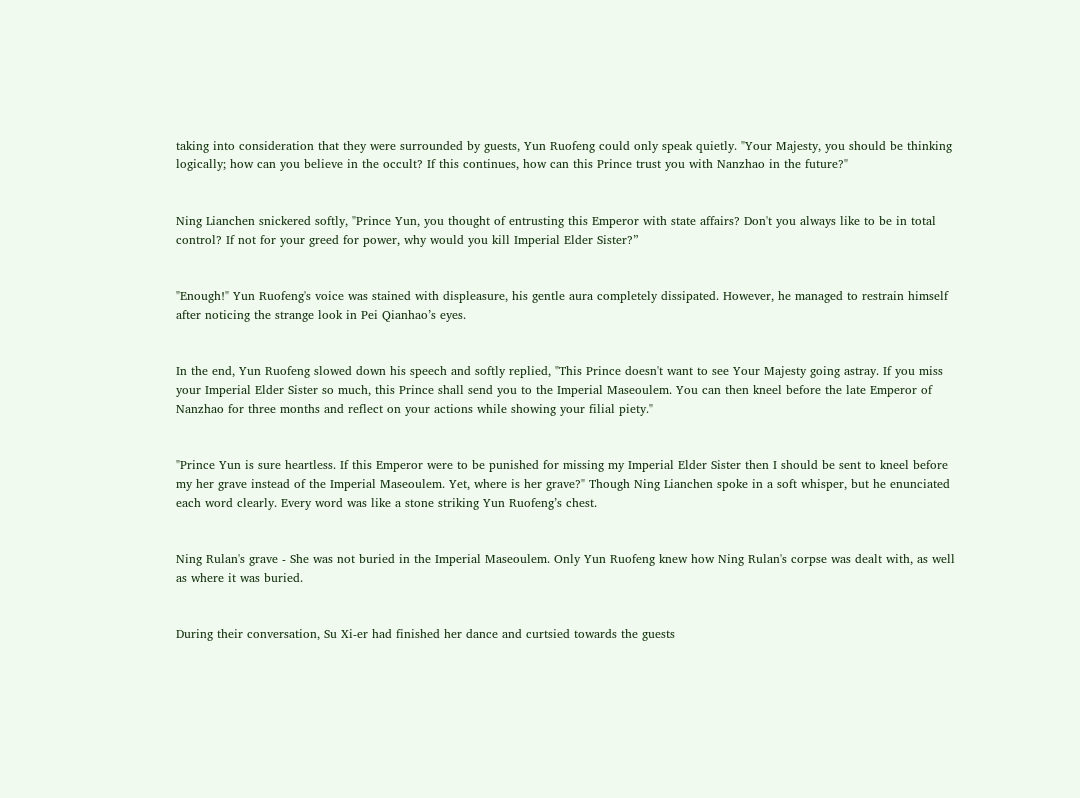taking into consideration that they were surrounded by guests, Yun Ruofeng could only speak quietly. "Your Majesty, you should be thinking logically; how can you believe in the occult? If this continues, how can this Prince trust you with Nanzhao in the future?"


Ning Lianchen snickered softly, "Prince Yun, you thought of entrusting this Emperor with state affairs? Don't you always like to be in total control? If not for your greed for power, why would you kill Imperial Elder Sister?”


"Enough!" Yun Ruofeng's voice was stained with displeasure, his gentle aura completely dissipated. However, he managed to restrain himself after noticing the strange look in Pei Qianhao’s eyes.


In the end, Yun Ruofeng slowed down his speech and softly replied, "This Prince doesn't want to see Your Majesty going astray. If you miss your Imperial Elder Sister so much, this Prince shall send you to the Imperial Maseoulem. You can then kneel before the late Emperor of Nanzhao for three months and reflect on your actions while showing your filial piety."


"Prince Yun is sure heartless. If this Emperor were to be punished for missing my Imperial Elder Sister then I should be sent to kneel before my her grave instead of the Imperial Maseoulem. Yet, where is her grave?" Though Ning Lianchen spoke in a soft whisper, but he enunciated each word clearly. Every word was like a stone striking Yun Ruofeng’s chest.


Ning Rulan's grave - She was not buried in the Imperial Maseoulem. Only Yun Ruofeng knew how Ning Rulan's corpse was dealt with, as well as where it was buried.


During their conversation, Su Xi-er had finished her dance and curtsied towards the guests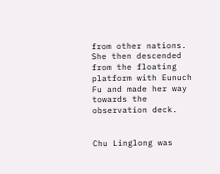from other nations. She then descended from the floating platform with Eunuch Fu and made her way towards the observation deck.


Chu Linglong was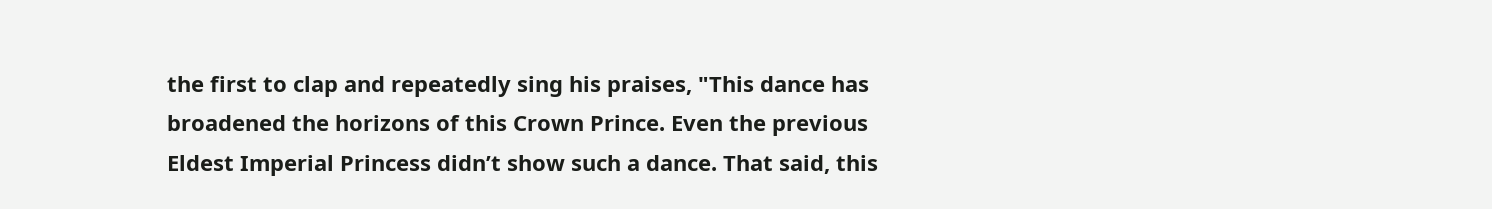the first to clap and repeatedly sing his praises, "This dance has broadened the horizons of this Crown Prince. Even the previous Eldest Imperial Princess didn’t show such a dance. That said, this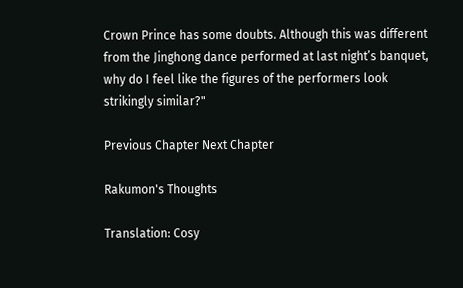Crown Prince has some doubts. Although this was different from the Jinghong dance performed at last night’s banquet, why do I feel like the figures of the performers look strikingly similar?"

Previous Chapter Next Chapter

Rakumon's Thoughts

Translation: Cosy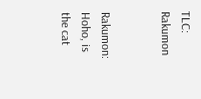TLC: Rakumon


Rakumon: Hoho, is the cat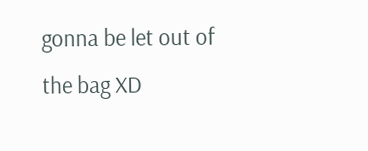gonna be let out of the bag XD